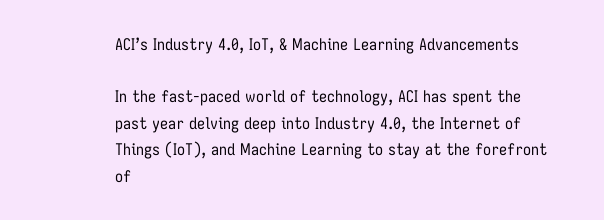ACI’s Industry 4.0, IoT, & Machine Learning Advancements

In the fast-paced world of technology, ACI has spent the past year delving deep into Industry 4.0, the Internet of Things (IoT), and Machine Learning to stay at the forefront of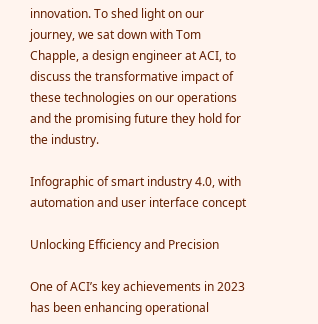innovation. To shed light on our journey, we sat down with Tom Chapple, a design engineer at ACI, to discuss the transformative impact of these technologies on our operations and the promising future they hold for the industry.

Infographic of smart industry 4.0, with automation and user interface concept

Unlocking Efficiency and Precision

One of ACI’s key achievements in 2023 has been enhancing operational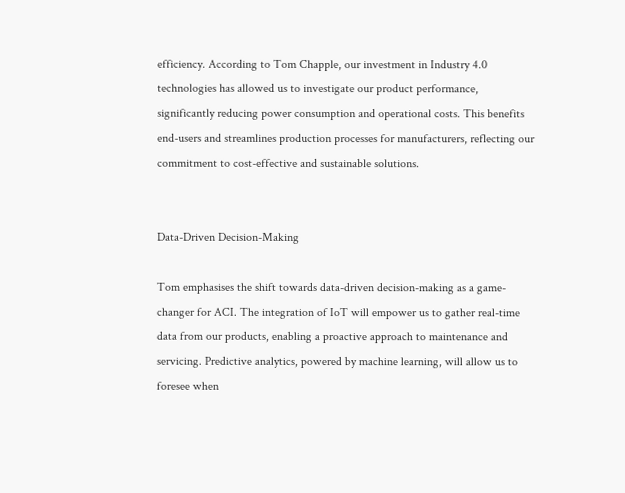efficiency. According to Tom Chapple, our investment in Industry 4.0 technologies has allowed us to investigate our product performance, significantly reducing power consumption and operational costs. This benefits end-users and streamlines production processes for manufacturers, reflecting our commitment to cost-effective and sustainable solutions.


Data-Driven Decision-Making

Tom emphasises the shift towards data-driven decision-making as a game-changer for ACI. The integration of IoT will empower us to gather real-time data from our products, enabling a proactive approach to maintenance and servicing. Predictive analytics, powered by machine learning, will allow us to foresee when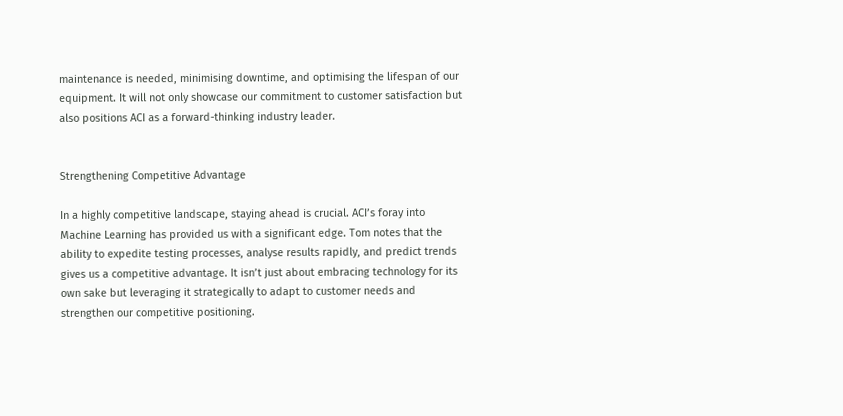maintenance is needed, minimising downtime, and optimising the lifespan of our equipment. It will not only showcase our commitment to customer satisfaction but also positions ACI as a forward-thinking industry leader.


Strengthening Competitive Advantage

In a highly competitive landscape, staying ahead is crucial. ACI’s foray into Machine Learning has provided us with a significant edge. Tom notes that the ability to expedite testing processes, analyse results rapidly, and predict trends gives us a competitive advantage. It isn’t just about embracing technology for its own sake but leveraging it strategically to adapt to customer needs and strengthen our competitive positioning.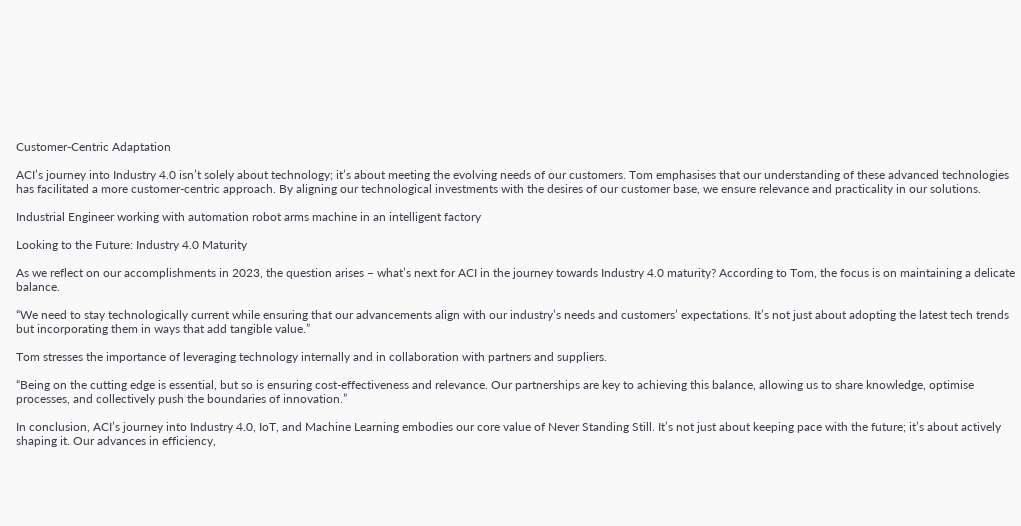Customer-Centric Adaptation

ACI’s journey into Industry 4.0 isn’t solely about technology; it’s about meeting the evolving needs of our customers. Tom emphasises that our understanding of these advanced technologies has facilitated a more customer-centric approach. By aligning our technological investments with the desires of our customer base, we ensure relevance and practicality in our solutions.

Industrial Engineer working with automation robot arms machine in an intelligent factory

Looking to the Future: Industry 4.0 Maturity

As we reflect on our accomplishments in 2023, the question arises – what’s next for ACI in the journey towards Industry 4.0 maturity? According to Tom, the focus is on maintaining a delicate balance.

“We need to stay technologically current while ensuring that our advancements align with our industry’s needs and customers’ expectations. It’s not just about adopting the latest tech trends but incorporating them in ways that add tangible value.”

Tom stresses the importance of leveraging technology internally and in collaboration with partners and suppliers.

“Being on the cutting edge is essential, but so is ensuring cost-effectiveness and relevance. Our partnerships are key to achieving this balance, allowing us to share knowledge, optimise processes, and collectively push the boundaries of innovation.”

In conclusion, ACI’s journey into Industry 4.0, IoT, and Machine Learning embodies our core value of Never Standing Still. It’s not just about keeping pace with the future; it’s about actively shaping it. Our advances in efficiency,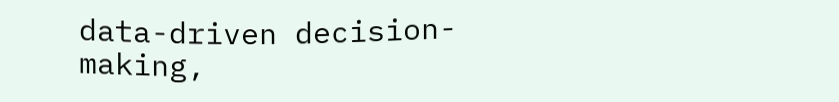data-driven decision-making,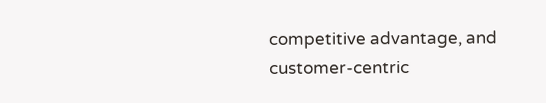competitive advantage, and customer-centric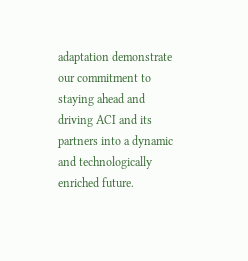adaptation demonstrate our commitment to staying ahead and driving ACI and its partners into a dynamic and technologically enriched future.